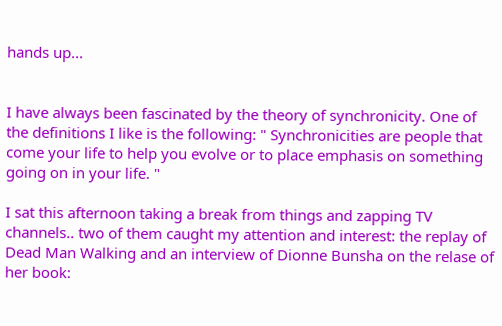hands up...


I have always been fascinated by the theory of synchronicity. One of the definitions I like is the following: " Synchronicities are people that come your life to help you evolve or to place emphasis on something going on in your life. "

I sat this afternoon taking a break from things and zapping TV channels.. two of them caught my attention and interest: the replay of Dead Man Walking and an interview of Dionne Bunsha on the relase of her book: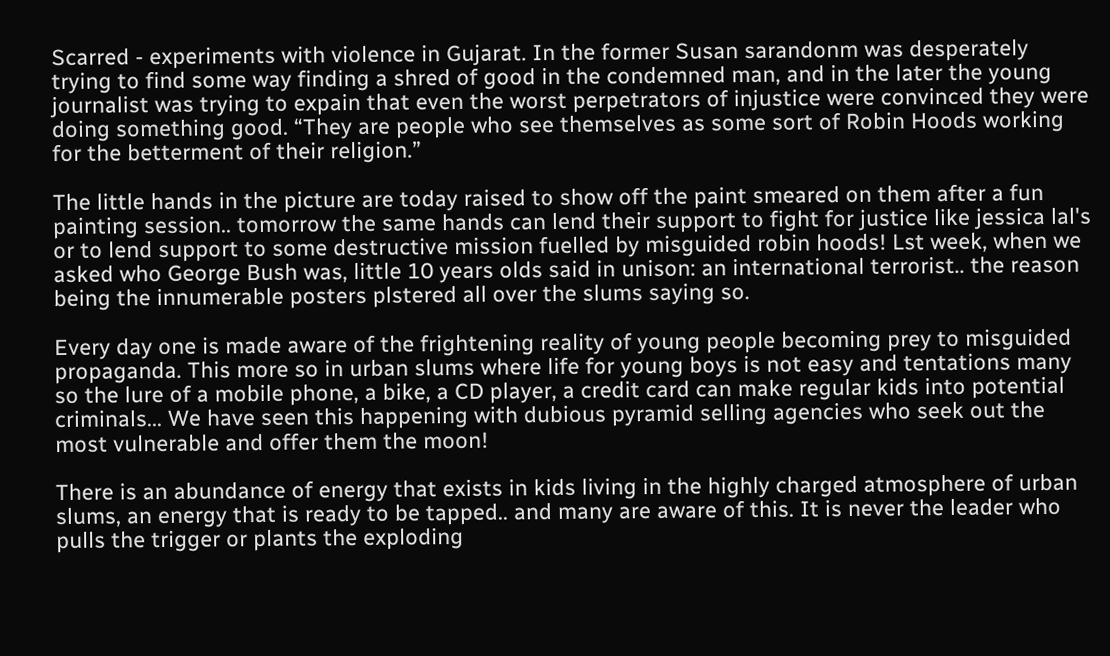Scarred - experiments with violence in Gujarat. In the former Susan sarandonm was desperately trying to find some way finding a shred of good in the condemned man, and in the later the young journalist was trying to expain that even the worst perpetrators of injustice were convinced they were doing something good. “They are people who see themselves as some sort of Robin Hoods working for the betterment of their religion.”

The little hands in the picture are today raised to show off the paint smeared on them after a fun painting session.. tomorrow the same hands can lend their support to fight for justice like jessica lal's or to lend support to some destructive mission fuelled by misguided robin hoods! Lst week, when we asked who George Bush was, little 10 years olds said in unison: an international terrorist.. the reason being the innumerable posters plstered all over the slums saying so.

Every day one is made aware of the frightening reality of young people becoming prey to misguided propaganda. This more so in urban slums where life for young boys is not easy and tentations many so the lure of a mobile phone, a bike, a CD player, a credit card can make regular kids into potential criminals... We have seen this happening with dubious pyramid selling agencies who seek out the most vulnerable and offer them the moon!

There is an abundance of energy that exists in kids living in the highly charged atmosphere of urban slums, an energy that is ready to be tapped.. and many are aware of this. It is never the leader who pulls the trigger or plants the exploding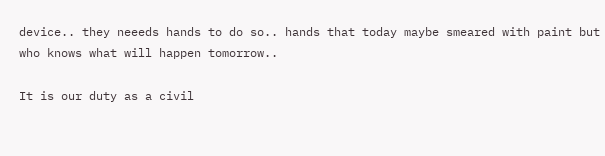device.. they neeeds hands to do so.. hands that today maybe smeared with paint but who knows what will happen tomorrow..

It is our duty as a civil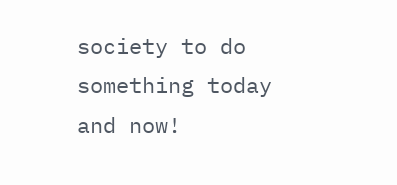society to do something today and now!